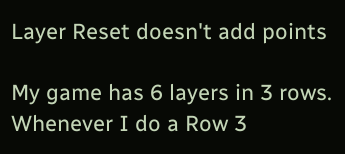Layer Reset doesn't add points

My game has 6 layers in 3 rows. Whenever I do a Row 3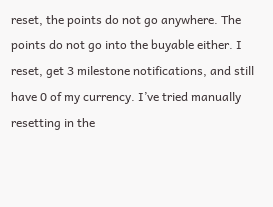reset, the points do not go anywhere. The points do not go into the buyable either. I reset, get 3 milestone notifications, and still have 0 of my currency. I’ve tried manually resetting in the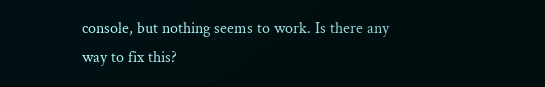console, but nothing seems to work. Is there any way to fix this?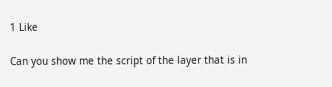1 Like

Can you show me the script of the layer that is in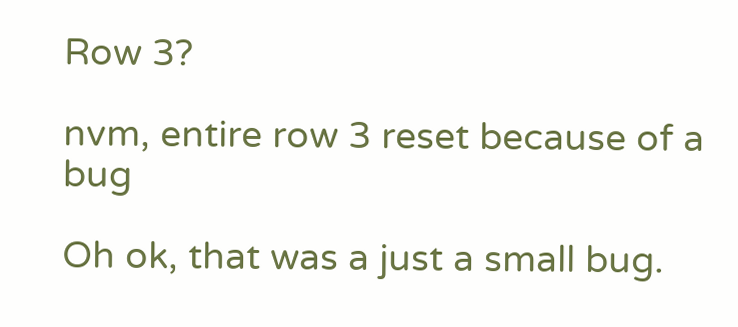Row 3?

nvm, entire row 3 reset because of a bug

Oh ok, that was a just a small bug.